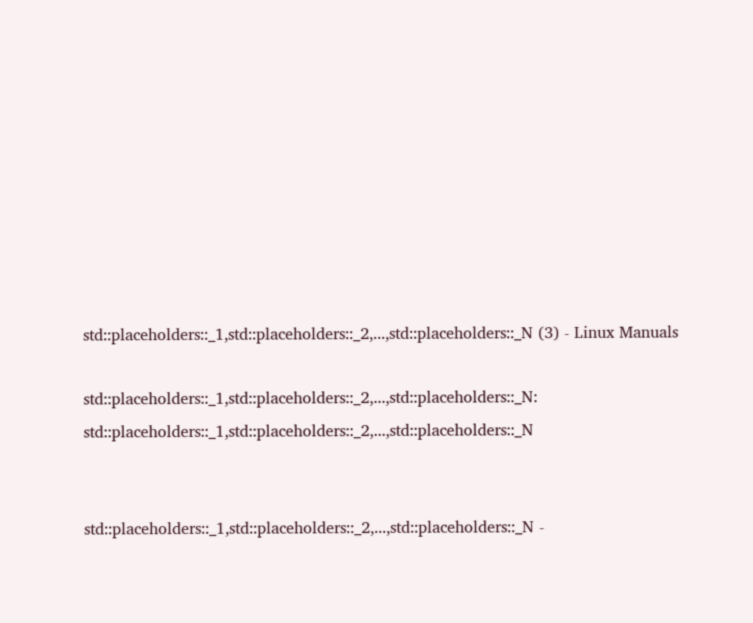std::placeholders::_1,std::placeholders::_2,...,std::placeholders::_N (3) - Linux Manuals

std::placeholders::_1,std::placeholders::_2,...,std::placeholders::_N: std::placeholders::_1,std::placeholders::_2,...,std::placeholders::_N


std::placeholders::_1,std::placeholders::_2,...,std::placeholders::_N -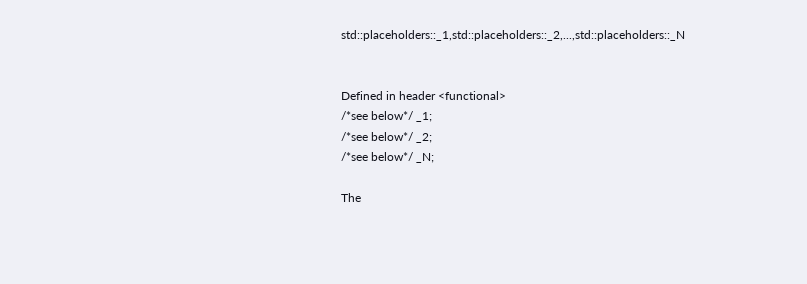std::placeholders::_1,std::placeholders::_2,...,std::placeholders::_N


Defined in header <functional>
/*see below*/ _1;
/*see below*/ _2;
/*see below*/ _N;

The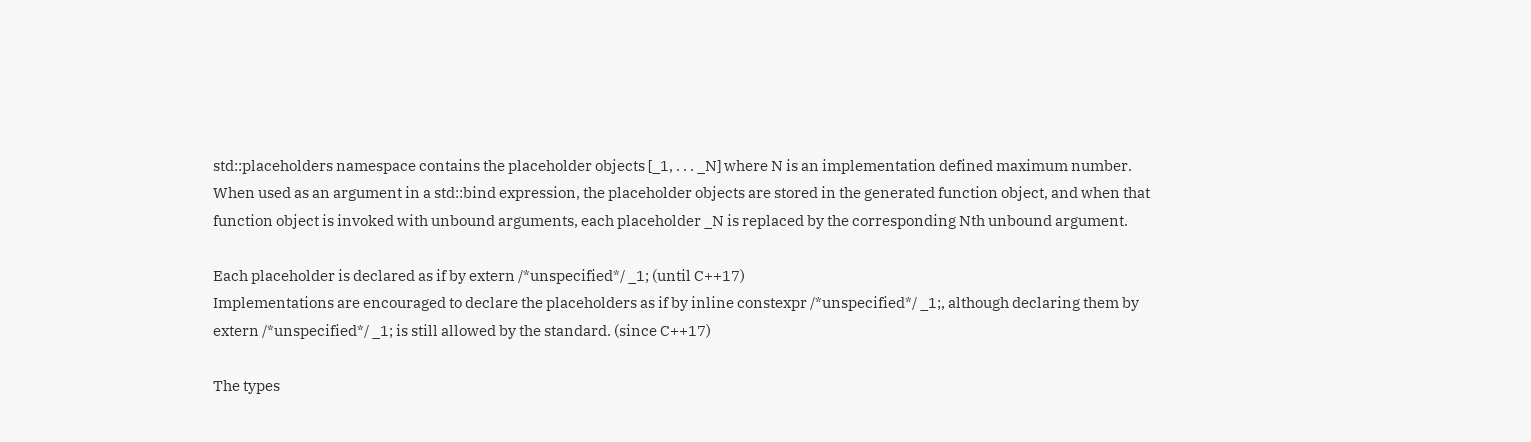std::placeholders namespace contains the placeholder objects [_1, . . . _N] where N is an implementation defined maximum number.
When used as an argument in a std::bind expression, the placeholder objects are stored in the generated function object, and when that function object is invoked with unbound arguments, each placeholder _N is replaced by the corresponding Nth unbound argument.

Each placeholder is declared as if by extern /*unspecified*/ _1; (until C++17)
Implementations are encouraged to declare the placeholders as if by inline constexpr /*unspecified*/ _1;, although declaring them by extern /*unspecified*/ _1; is still allowed by the standard. (since C++17)

The types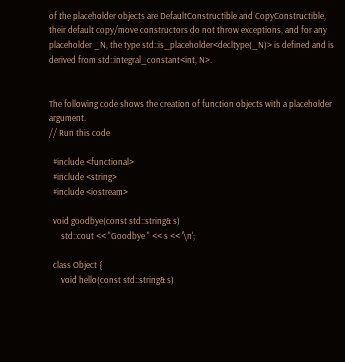of the placeholder objects are DefaultConstructible and CopyConstructible, their default copy/move constructors do not throw exceptions, and for any placeholder _N, the type std::is_placeholder<decltype(_N)> is defined and is derived from std::integral_constant<int, N>.


The following code shows the creation of function objects with a placeholder argument.
// Run this code

  #include <functional>
  #include <string>
  #include <iostream>

  void goodbye(const std::string& s)
      std::cout << "Goodbye " << s << '\n';

  class Object {
      void hello(const std::string& s)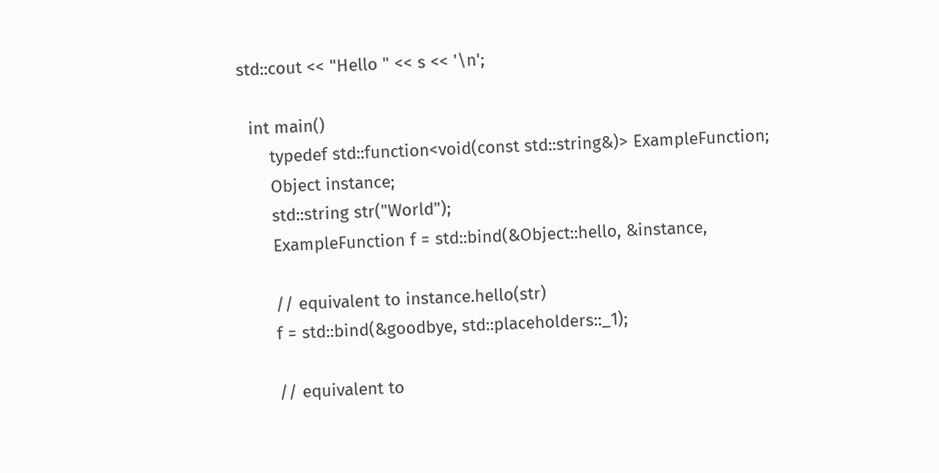std::cout << "Hello " << s << '\n';

  int main()
      typedef std::function<void(const std::string&)> ExampleFunction;
      Object instance;
      std::string str("World");
      ExampleFunction f = std::bind(&Object::hello, &instance,

      // equivalent to instance.hello(str)
      f = std::bind(&goodbye, std::placeholders::_1);

      // equivalent to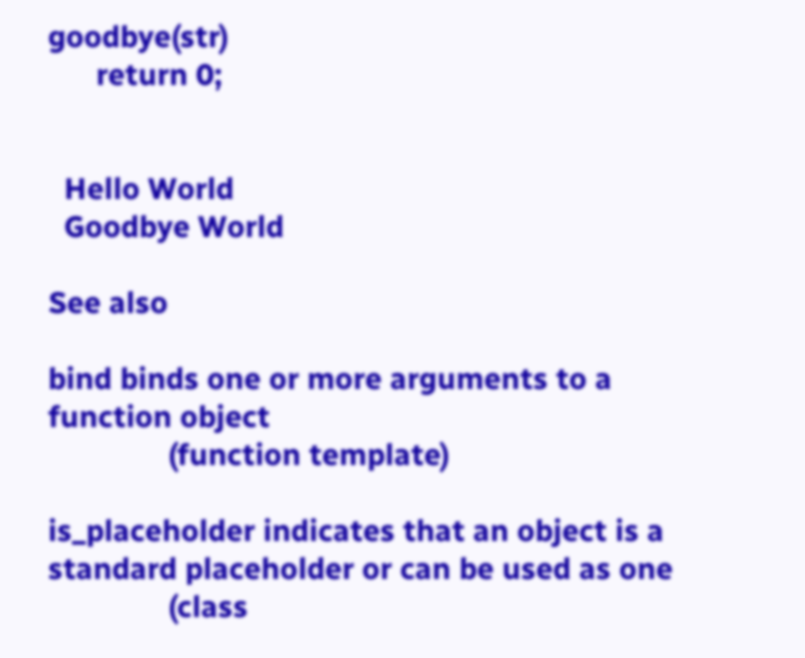goodbye(str)
      return 0;


  Hello World
  Goodbye World

See also

bind binds one or more arguments to a function object
               (function template)

is_placeholder indicates that an object is a standard placeholder or can be used as one
               (class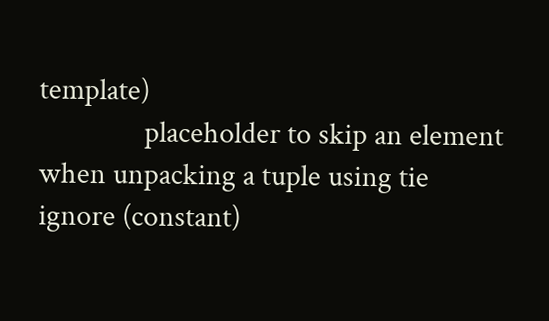template)
               placeholder to skip an element when unpacking a tuple using tie
ignore (constant)